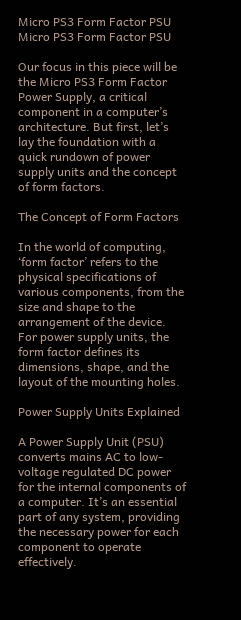Micro PS3 Form Factor PSU
Micro PS3 Form Factor PSU

Our focus in this piece will be the Micro PS3 Form Factor Power Supply, a critical component in a computer’s architecture. But first, let’s lay the foundation with a quick rundown of power supply units and the concept of form factors.

The Concept of Form Factors

In the world of computing, ‘form factor’ refers to the physical specifications of various components, from the size and shape to the arrangement of the device. For power supply units, the form factor defines its dimensions, shape, and the layout of the mounting holes.

Power Supply Units Explained

A Power Supply Unit (PSU) converts mains AC to low-voltage regulated DC power for the internal components of a computer. It’s an essential part of any system, providing the necessary power for each component to operate effectively.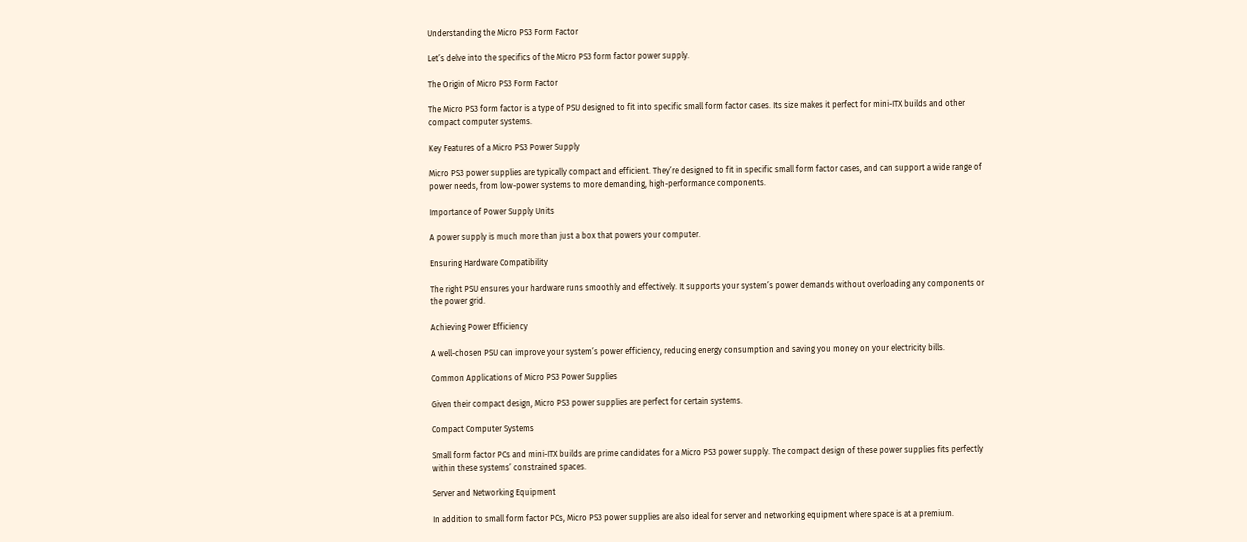Understanding the Micro PS3 Form Factor

Let’s delve into the specifics of the Micro PS3 form factor power supply.

The Origin of Micro PS3 Form Factor

The Micro PS3 form factor is a type of PSU designed to fit into specific small form factor cases. Its size makes it perfect for mini-ITX builds and other compact computer systems.

Key Features of a Micro PS3 Power Supply

Micro PS3 power supplies are typically compact and efficient. They’re designed to fit in specific small form factor cases, and can support a wide range of power needs, from low-power systems to more demanding, high-performance components.

Importance of Power Supply Units

A power supply is much more than just a box that powers your computer.

Ensuring Hardware Compatibility

The right PSU ensures your hardware runs smoothly and effectively. It supports your system’s power demands without overloading any components or the power grid.

Achieving Power Efficiency

A well-chosen PSU can improve your system’s power efficiency, reducing energy consumption and saving you money on your electricity bills.

Common Applications of Micro PS3 Power Supplies

Given their compact design, Micro PS3 power supplies are perfect for certain systems.

Compact Computer Systems

Small form factor PCs and mini-ITX builds are prime candidates for a Micro PS3 power supply. The compact design of these power supplies fits perfectly within these systems’ constrained spaces.

Server and Networking Equipment

In addition to small form factor PCs, Micro PS3 power supplies are also ideal for server and networking equipment where space is at a premium.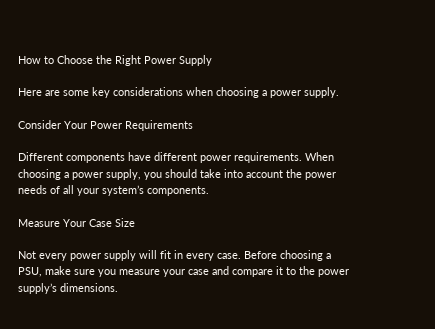How to Choose the Right Power Supply

Here are some key considerations when choosing a power supply.

Consider Your Power Requirements

Different components have different power requirements. When choosing a power supply, you should take into account the power needs of all your system’s components.

Measure Your Case Size

Not every power supply will fit in every case. Before choosing a PSU, make sure you measure your case and compare it to the power supply’s dimensions.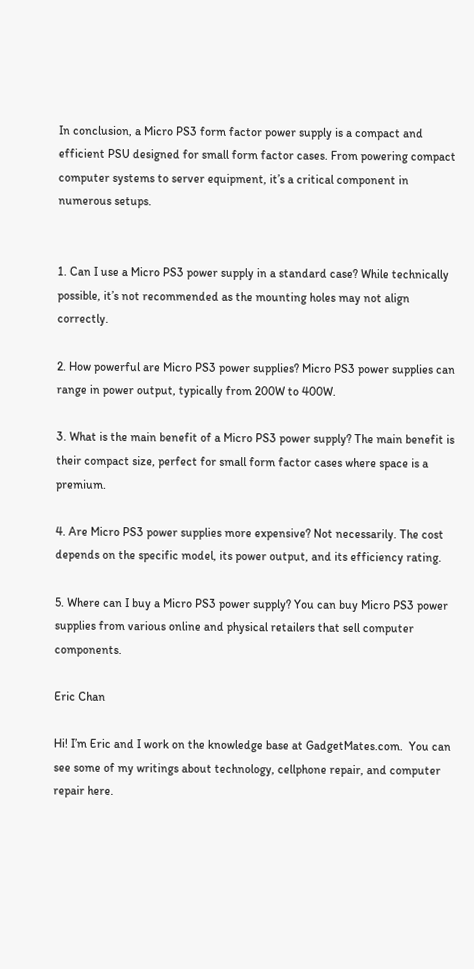In conclusion, a Micro PS3 form factor power supply is a compact and efficient PSU designed for small form factor cases. From powering compact computer systems to server equipment, it’s a critical component in numerous setups.


1. Can I use a Micro PS3 power supply in a standard case? While technically possible, it’s not recommended as the mounting holes may not align correctly.

2. How powerful are Micro PS3 power supplies? Micro PS3 power supplies can range in power output, typically from 200W to 400W.

3. What is the main benefit of a Micro PS3 power supply? The main benefit is their compact size, perfect for small form factor cases where space is a premium.

4. Are Micro PS3 power supplies more expensive? Not necessarily. The cost depends on the specific model, its power output, and its efficiency rating.

5. Where can I buy a Micro PS3 power supply? You can buy Micro PS3 power supplies from various online and physical retailers that sell computer components.

Eric Chan

Hi! I’m Eric and I work on the knowledge base at GadgetMates.com.  You can see some of my writings about technology, cellphone repair, and computer repair here.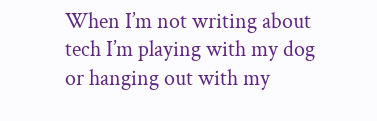When I’m not writing about tech I’m playing with my dog or hanging out with my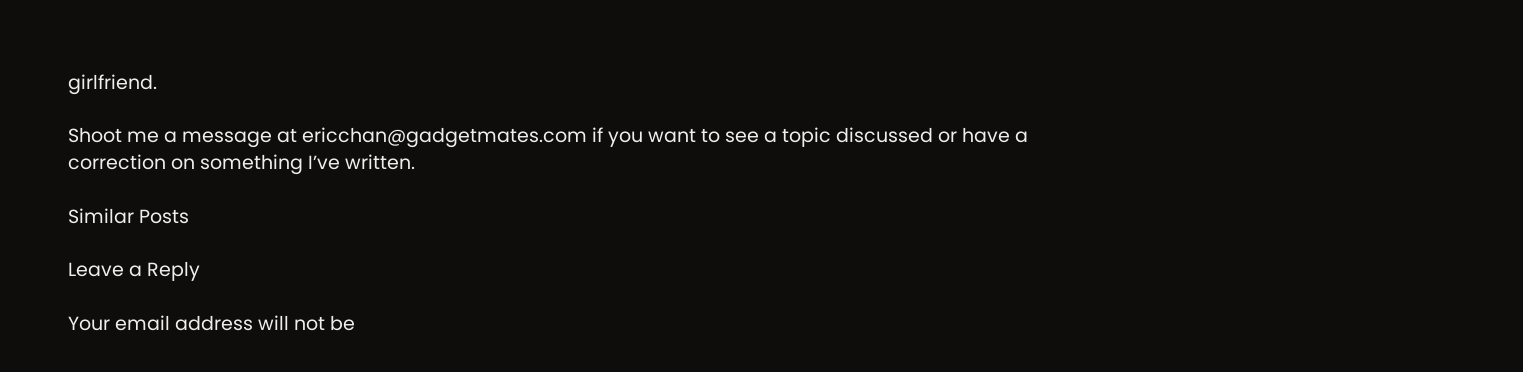girlfriend.

Shoot me a message at ericchan@gadgetmates.com if you want to see a topic discussed or have a correction on something I’ve written.

Similar Posts

Leave a Reply

Your email address will not be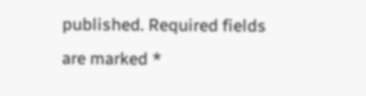published. Required fields are marked *